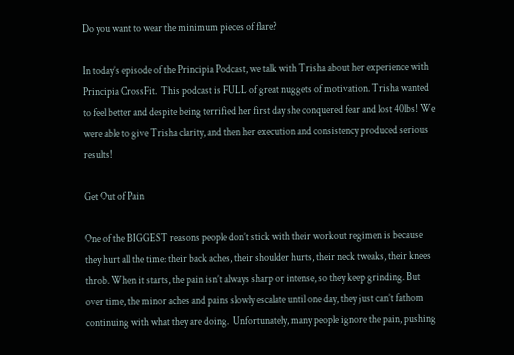Do you want to wear the minimum pieces of flare?

In today’s episode of the Principia Podcast, we talk with Trisha about her experience with Principia CrossFit.  This podcast is FULL of great nuggets of motivation. Trisha wanted to feel better and despite being terrified her first day she conquered fear and lost 40lbs! We were able to give Trisha clarity, and then her execution and consistency produced serious results!

Get Out of Pain

One of the BIGGEST reasons people don’t stick with their workout regimen is because they hurt all the time: their back aches, their shoulder hurts, their neck tweaks, their knees throb. When it starts, the pain isn’t always sharp or intense, so they keep grinding. But over time, the minor aches and pains slowly escalate until one day, they just can’t fathom continuing with what they are doing.  Unfortunately, many people ignore the pain, pushing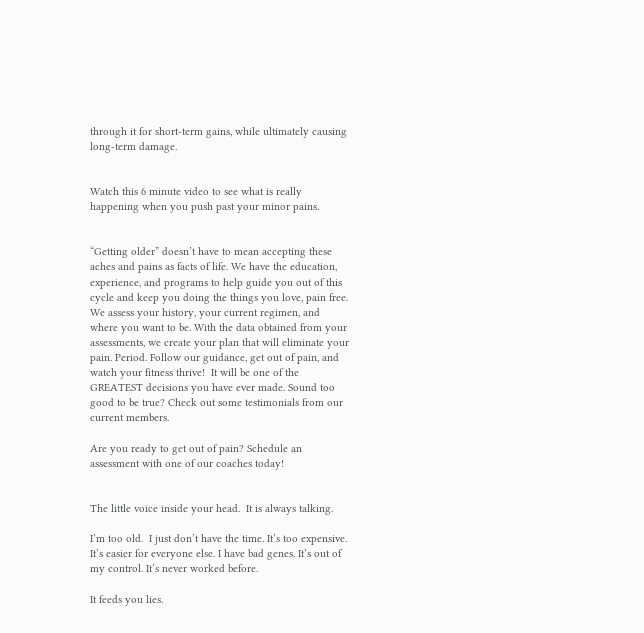through it for short-term gains, while ultimately causing long-term damage.


Watch this 6 minute video to see what is really happening when you push past your minor pains.


“Getting older” doesn’t have to mean accepting these aches and pains as facts of life. We have the education, experience, and programs to help guide you out of this cycle and keep you doing the things you love, pain free.  We assess your history, your current regimen, and where you want to be. With the data obtained from your assessments, we create your plan that will eliminate your pain. Period. Follow our guidance, get out of pain, and watch your fitness thrive!  It will be one of the GREATEST decisions you have ever made. Sound too good to be true? Check out some testimonials from our current members.

Are you ready to get out of pain? Schedule an assessment with one of our coaches today!


The little voice inside your head.  It is always talking.

I’m too old.  I just don’t have the time. It’s too expensive. It’s easier for everyone else. I have bad genes. It’s out of my control. It’s never worked before.

It feeds you lies.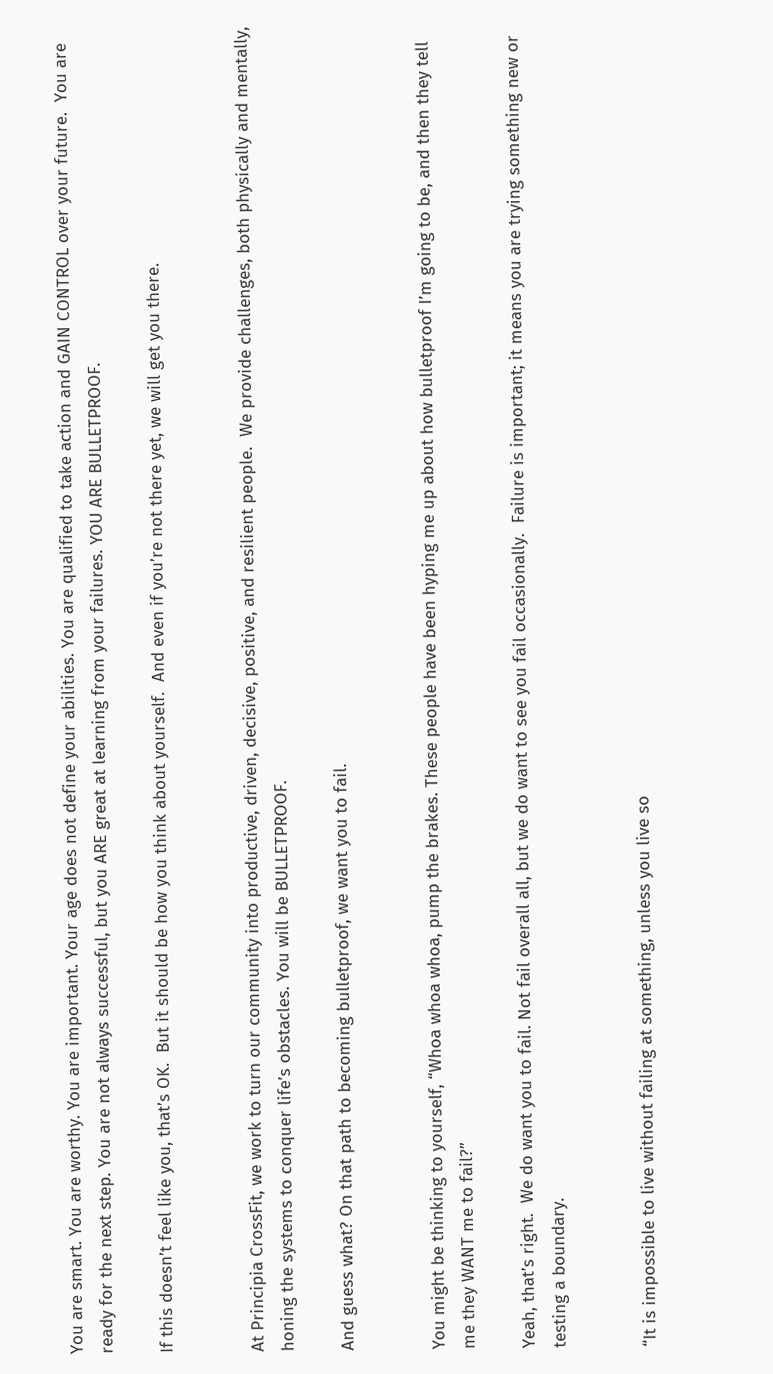You are smart. You are worthy. You are important. Your age does not define your abilities. You are qualified to take action and GAIN CONTROL over your future.  You are ready for the next step. You are not always successful, but you ARE great at learning from your failures. YOU ARE BULLETPROOF.

If this doesn’t feel like you, that’s OK.  But it should be how you think about yourself.  And even if you’re not there yet, we will get you there.


At Principia CrossFit, we work to turn our community into productive, driven, decisive, positive, and resilient people.  We provide challenges, both physically and mentally, honing the systems to conquer life’s obstacles. You will be BULLETPROOF.

And guess what? On that path to becoming bulletproof, we want you to fail.


You might be thinking to yourself, “Whoa whoa whoa, pump the brakes. These people have been hyping me up about how bulletproof I’m going to be, and then they tell me they WANT me to fail?”

Yeah, that’s right.  We do want you to fail. Not fail overall all, but we do want to see you fail occasionally.  Failure is important; it means you are trying something new or testing a boundary.


“It is impossible to live without failing at something, unless you live so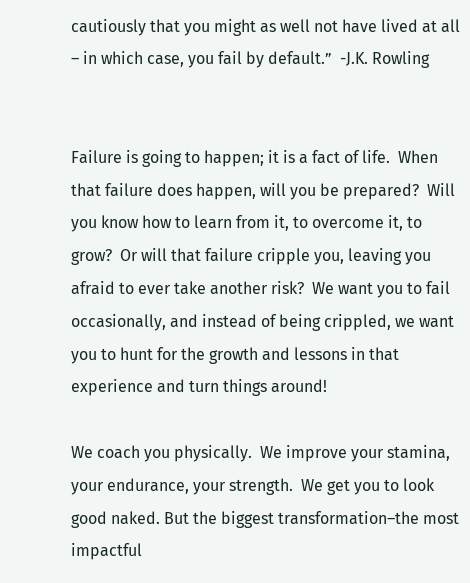cautiously that you might as well not have lived at all – in which case, you fail by default.”  -J.K. Rowling


Failure is going to happen; it is a fact of life.  When that failure does happen, will you be prepared?  Will you know how to learn from it, to overcome it, to grow?  Or will that failure cripple you, leaving you afraid to ever take another risk?  We want you to fail occasionally, and instead of being crippled, we want you to hunt for the growth and lessons in that experience and turn things around!

We coach you physically.  We improve your stamina, your endurance, your strength.  We get you to look good naked. But the biggest transformation–the most impactful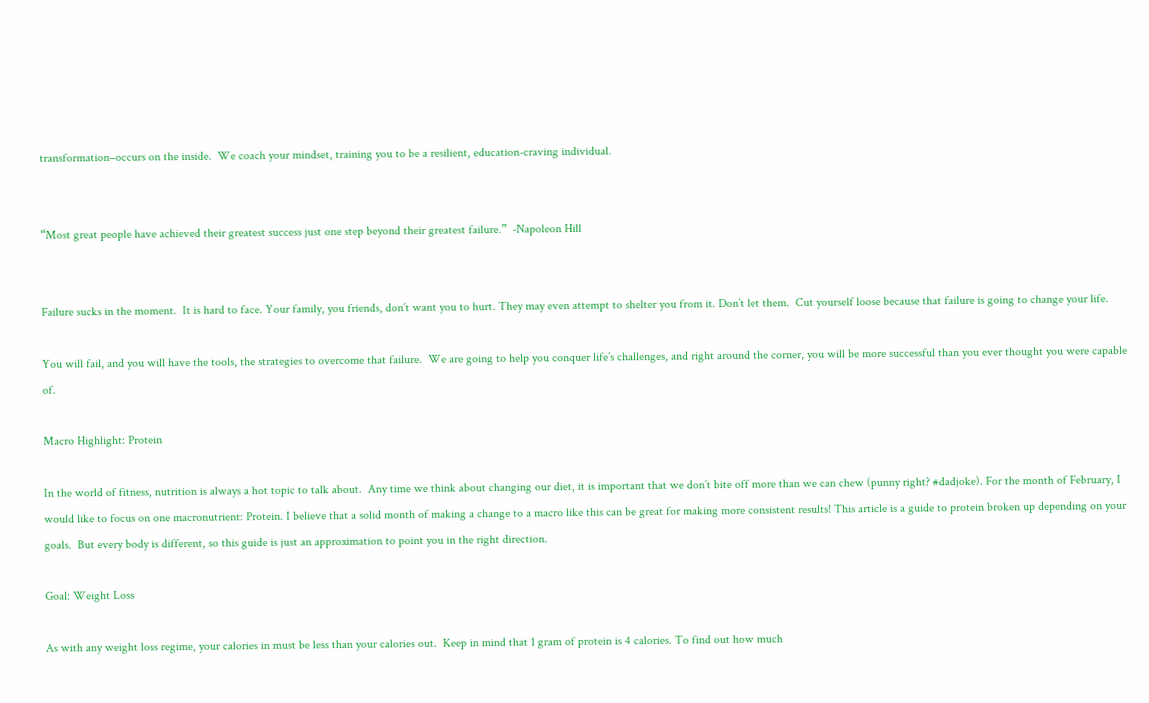transformation–occurs on the inside.  We coach your mindset, training you to be a resilient, education-craving individual.


“Most great people have achieved their greatest success just one step beyond their greatest failure.”  -Napoleon Hill


Failure sucks in the moment.  It is hard to face. Your family, you friends, don’t want you to hurt. They may even attempt to shelter you from it. Don’t let them.  Cut yourself loose because that failure is going to change your life.

You will fail, and you will have the tools, the strategies to overcome that failure.  We are going to help you conquer life’s challenges, and right around the corner, you will be more successful than you ever thought you were capable of.

Macro Highlight: Protein

In the world of fitness, nutrition is always a hot topic to talk about.  Any time we think about changing our diet, it is important that we don’t bite off more than we can chew (punny right? #dadjoke). For the month of February, I would like to focus on one macronutrient: Protein. I believe that a solid month of making a change to a macro like this can be great for making more consistent results! This article is a guide to protein broken up depending on your goals.  But every body is different, so this guide is just an approximation to point you in the right direction.

Goal: Weight Loss

As with any weight loss regime, your calories in must be less than your calories out.  Keep in mind that 1 gram of protein is 4 calories. To find out how much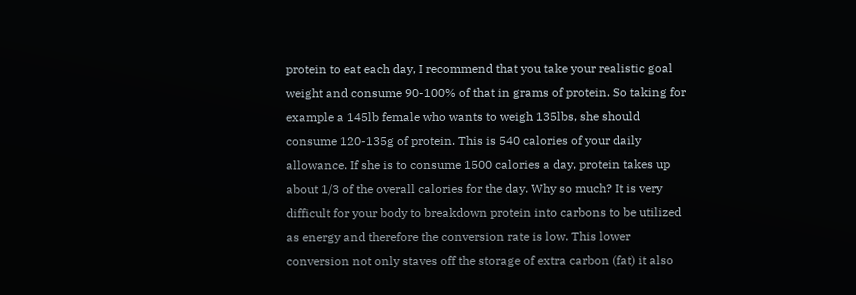protein to eat each day, I recommend that you take your realistic goal weight and consume 90-100% of that in grams of protein. So taking for example a 145lb female who wants to weigh 135lbs, she should consume 120-135g of protein. This is 540 calories of your daily allowance. If she is to consume 1500 calories a day, protein takes up about 1/3 of the overall calories for the day. Why so much? It is very difficult for your body to breakdown protein into carbons to be utilized as energy and therefore the conversion rate is low. This lower conversion not only staves off the storage of extra carbon (fat) it also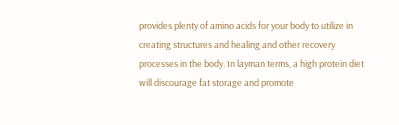provides plenty of amino acids for your body to utilize in creating structures and healing and other recovery processes in the body. In layman terms, a high protein diet will discourage fat storage and promote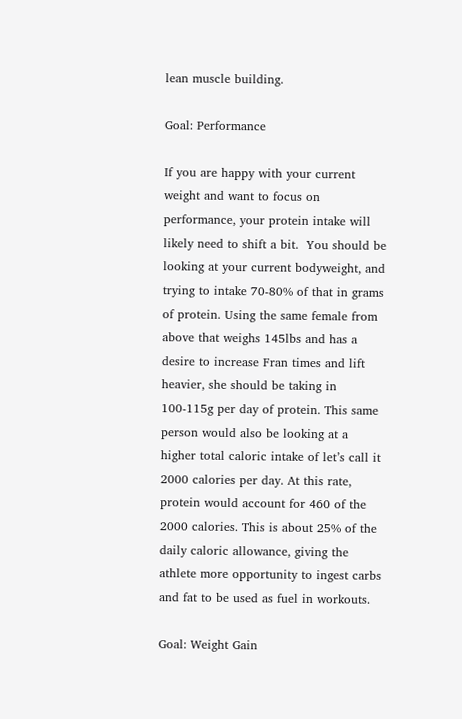lean muscle building.

Goal: Performance

If you are happy with your current weight and want to focus on performance, your protein intake will likely need to shift a bit.  You should be looking at your current bodyweight, and trying to intake 70-80% of that in grams of protein. Using the same female from above that weighs 145lbs and has a desire to increase Fran times and lift heavier, she should be taking in 100-115g per day of protein. This same person would also be looking at a higher total caloric intake of let’s call it 2000 calories per day. At this rate, protein would account for 460 of the 2000 calories. This is about 25% of the daily caloric allowance, giving the athlete more opportunity to ingest carbs and fat to be used as fuel in workouts.

Goal: Weight Gain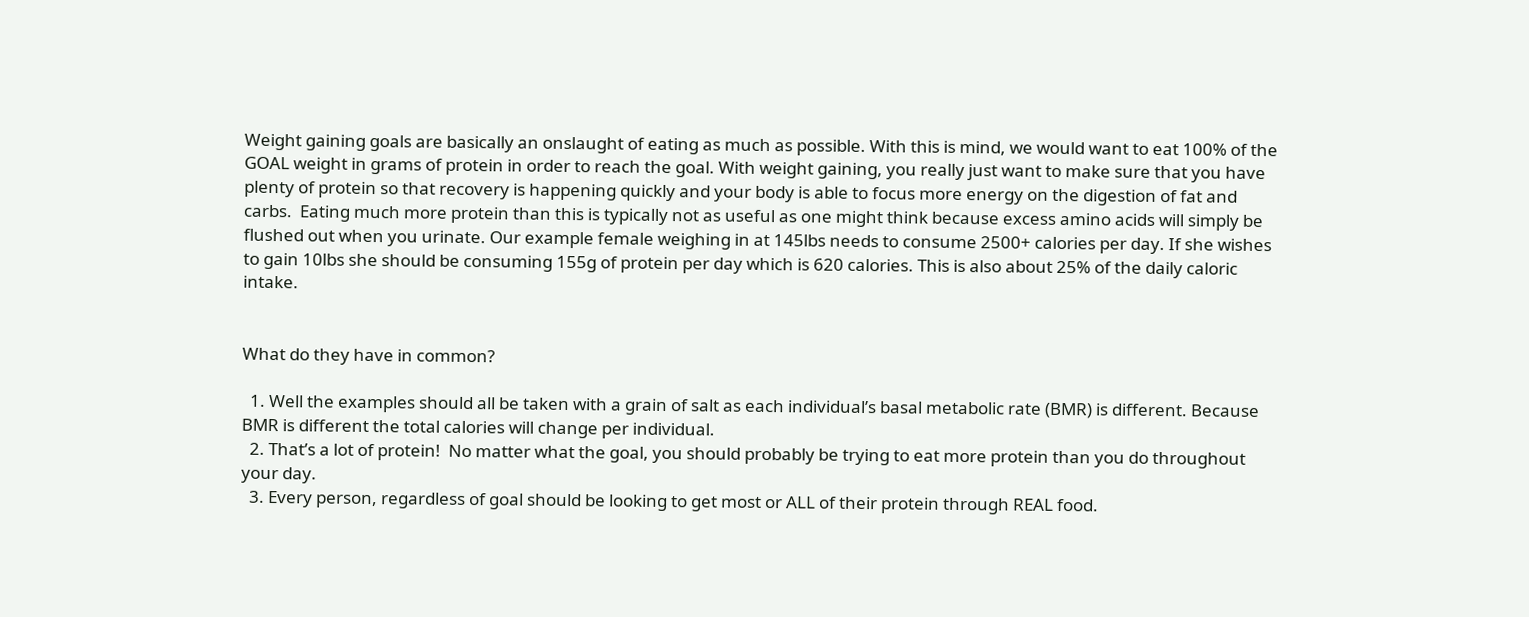Weight gaining goals are basically an onslaught of eating as much as possible. With this is mind, we would want to eat 100% of the GOAL weight in grams of protein in order to reach the goal. With weight gaining, you really just want to make sure that you have plenty of protein so that recovery is happening quickly and your body is able to focus more energy on the digestion of fat and carbs.  Eating much more protein than this is typically not as useful as one might think because excess amino acids will simply be flushed out when you urinate. Our example female weighing in at 145lbs needs to consume 2500+ calories per day. If she wishes to gain 10lbs she should be consuming 155g of protein per day which is 620 calories. This is also about 25% of the daily caloric intake.


What do they have in common?

  1. Well the examples should all be taken with a grain of salt as each individual’s basal metabolic rate (BMR) is different. Because BMR is different the total calories will change per individual.
  2. That’s a lot of protein!  No matter what the goal, you should probably be trying to eat more protein than you do throughout your day.
  3. Every person, regardless of goal should be looking to get most or ALL of their protein through REAL food.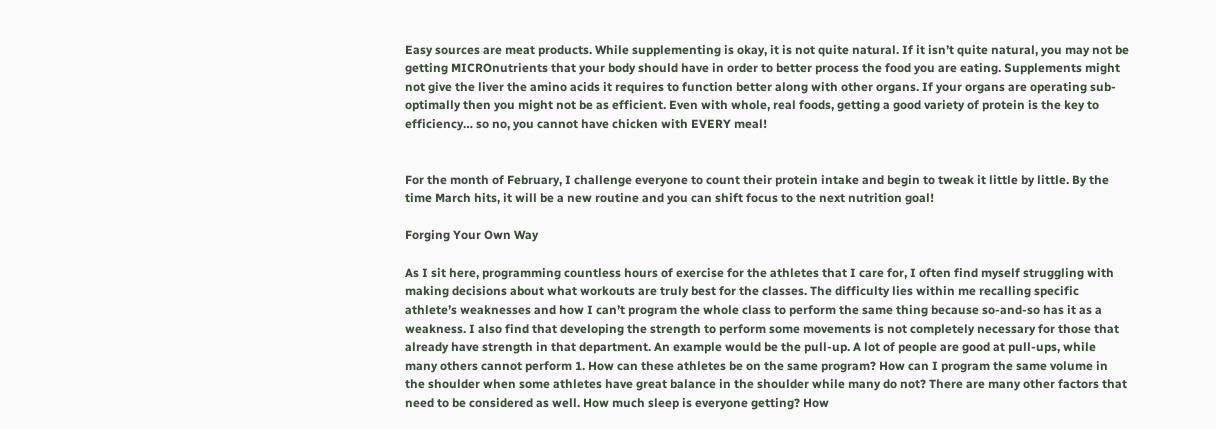Easy sources are meat products. While supplementing is okay, it is not quite natural. If it isn’t quite natural, you may not be getting MICROnutrients that your body should have in order to better process the food you are eating. Supplements might not give the liver the amino acids it requires to function better along with other organs. If your organs are operating sub-optimally then you might not be as efficient. Even with whole, real foods, getting a good variety of protein is the key to efficiency… so no, you cannot have chicken with EVERY meal!


For the month of February, I challenge everyone to count their protein intake and begin to tweak it little by little. By the time March hits, it will be a new routine and you can shift focus to the next nutrition goal!

Forging Your Own Way

As I sit here, programming countless hours of exercise for the athletes that I care for, I often find myself struggling with making decisions about what workouts are truly best for the classes. The difficulty lies within me recalling specific athlete’s weaknesses and how I can’t program the whole class to perform the same thing because so-and-so has it as a weakness. I also find that developing the strength to perform some movements is not completely necessary for those that already have strength in that department. An example would be the pull-up. A lot of people are good at pull-ups, while many others cannot perform 1. How can these athletes be on the same program? How can I program the same volume in the shoulder when some athletes have great balance in the shoulder while many do not? There are many other factors that need to be considered as well. How much sleep is everyone getting? How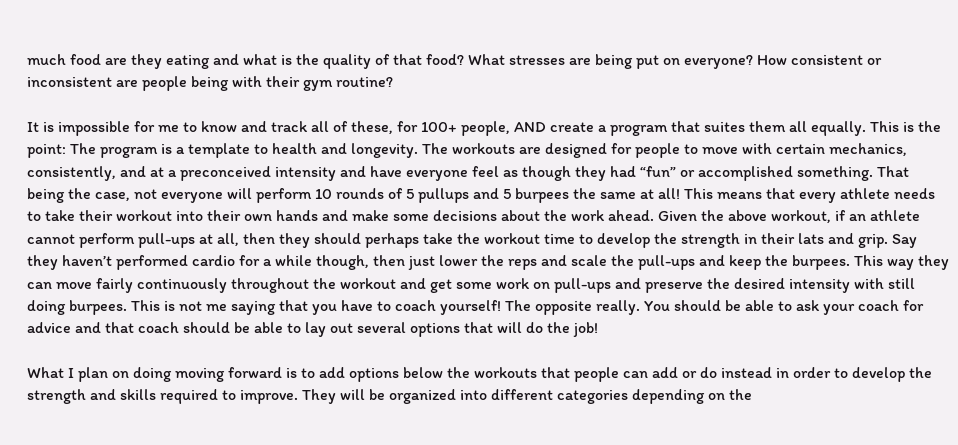much food are they eating and what is the quality of that food? What stresses are being put on everyone? How consistent or inconsistent are people being with their gym routine?

It is impossible for me to know and track all of these, for 100+ people, AND create a program that suites them all equally. This is the point: The program is a template to health and longevity. The workouts are designed for people to move with certain mechanics, consistently, and at a preconceived intensity and have everyone feel as though they had “fun” or accomplished something. That being the case, not everyone will perform 10 rounds of 5 pullups and 5 burpees the same at all! This means that every athlete needs to take their workout into their own hands and make some decisions about the work ahead. Given the above workout, if an athlete cannot perform pull-ups at all, then they should perhaps take the workout time to develop the strength in their lats and grip. Say they haven’t performed cardio for a while though, then just lower the reps and scale the pull-ups and keep the burpees. This way they can move fairly continuously throughout the workout and get some work on pull-ups and preserve the desired intensity with still doing burpees. This is not me saying that you have to coach yourself! The opposite really. You should be able to ask your coach for advice and that coach should be able to lay out several options that will do the job!

What I plan on doing moving forward is to add options below the workouts that people can add or do instead in order to develop the strength and skills required to improve. They will be organized into different categories depending on the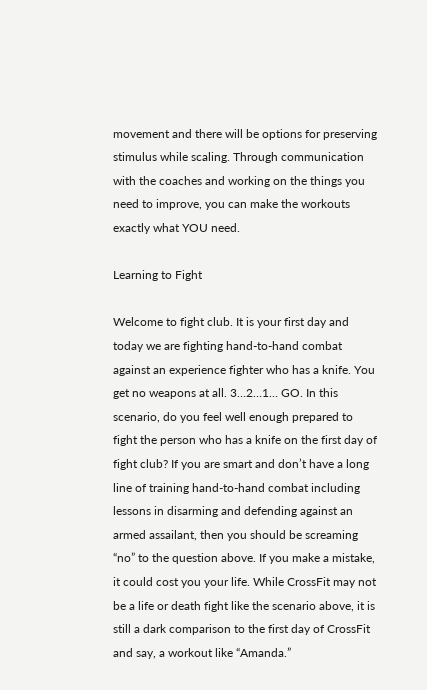movement and there will be options for preserving stimulus while scaling. Through communication with the coaches and working on the things you need to improve, you can make the workouts exactly what YOU need.

Learning to Fight

Welcome to fight club. It is your first day and today we are fighting hand-to-hand combat against an experience fighter who has a knife. You get no weapons at all. 3…2…1… GO. In this scenario, do you feel well enough prepared to fight the person who has a knife on the first day of fight club? If you are smart and don’t have a long line of training hand-to-hand combat including lessons in disarming and defending against an armed assailant, then you should be screaming “no” to the question above. If you make a mistake, it could cost you your life. While CrossFit may not be a life or death fight like the scenario above, it is still a dark comparison to the first day of CrossFit and say, a workout like “Amanda.”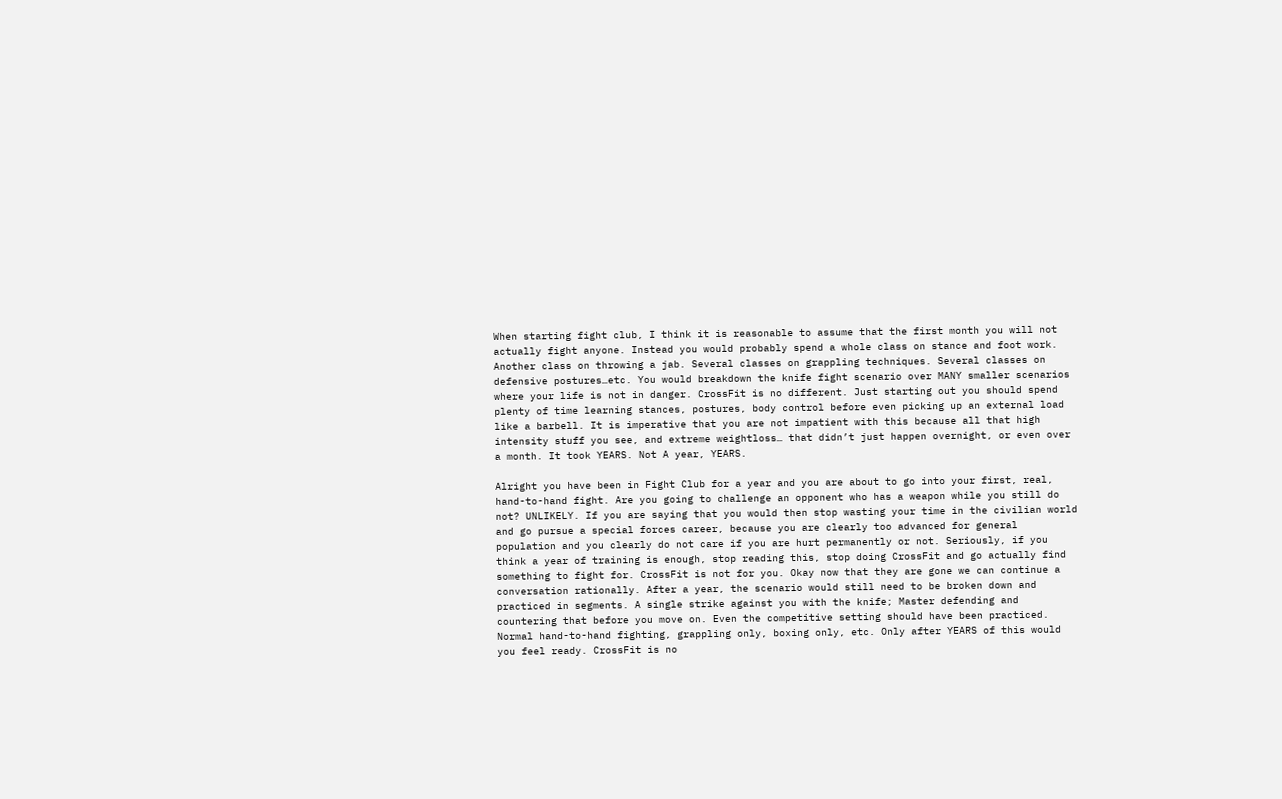When starting fight club, I think it is reasonable to assume that the first month you will not actually fight anyone. Instead you would probably spend a whole class on stance and foot work. Another class on throwing a jab. Several classes on grappling techniques. Several classes on defensive postures…etc. You would breakdown the knife fight scenario over MANY smaller scenarios where your life is not in danger. CrossFit is no different. Just starting out you should spend plenty of time learning stances, postures, body control before even picking up an external load like a barbell. It is imperative that you are not impatient with this because all that high intensity stuff you see, and extreme weightloss… that didn’t just happen overnight, or even over a month. It took YEARS. Not A year, YEARS.

Alright you have been in Fight Club for a year and you are about to go into your first, real, hand-to-hand fight. Are you going to challenge an opponent who has a weapon while you still do not? UNLIKELY. If you are saying that you would then stop wasting your time in the civilian world and go pursue a special forces career, because you are clearly too advanced for general population and you clearly do not care if you are hurt permanently or not. Seriously, if you think a year of training is enough, stop reading this, stop doing CrossFit and go actually find something to fight for. CrossFit is not for you. Okay now that they are gone we can continue a conversation rationally. After a year, the scenario would still need to be broken down and practiced in segments. A single strike against you with the knife; Master defending and countering that before you move on. Even the competitive setting should have been practiced. Normal hand-to-hand fighting, grappling only, boxing only, etc. Only after YEARS of this would you feel ready. CrossFit is no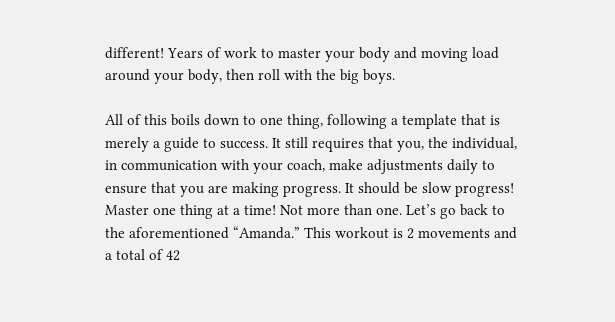different! Years of work to master your body and moving load around your body, then roll with the big boys.

All of this boils down to one thing, following a template that is merely a guide to success. It still requires that you, the individual, in communication with your coach, make adjustments daily to ensure that you are making progress. It should be slow progress! Master one thing at a time! Not more than one. Let’s go back to the aforementioned “Amanda.” This workout is 2 movements and a total of 42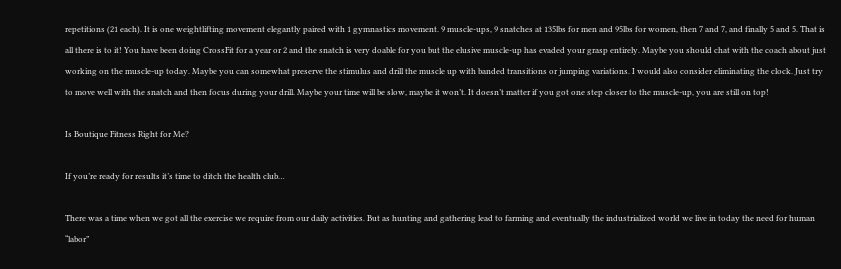repetitions (21 each). It is one weightlifting movement elegantly paired with 1 gymnastics movement. 9 muscle-ups, 9 snatches at 135lbs for men and 95lbs for women, then 7 and 7, and finally 5 and 5. That is all there is to it! You have been doing CrossFit for a year or 2 and the snatch is very doable for you but the elusive muscle-up has evaded your grasp entirely. Maybe you should chat with the coach about just working on the muscle-up today. Maybe you can somewhat preserve the stimulus and drill the muscle up with banded transitions or jumping variations. I would also consider eliminating the clock. Just try to move well with the snatch and then focus during your drill. Maybe your time will be slow, maybe it won’t. It doesn’t matter if you got one step closer to the muscle-up, you are still on top!

Is Boutique Fitness Right for Me?

If you’re ready for results it’s time to ditch the health club…

There was a time when we got all the exercise we require from our daily activities. But as hunting and gathering lead to farming and eventually the industrialized world we live in today the need for human “labor”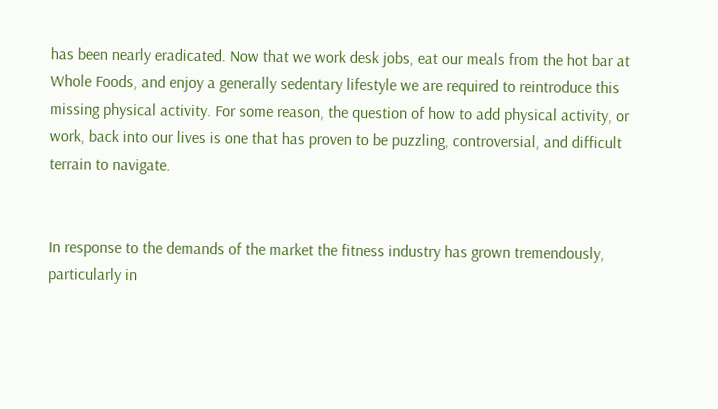has been nearly eradicated. Now that we work desk jobs, eat our meals from the hot bar at Whole Foods, and enjoy a generally sedentary lifestyle we are required to reintroduce this missing physical activity. For some reason, the question of how to add physical activity, or work, back into our lives is one that has proven to be puzzling, controversial, and difficult terrain to navigate.


In response to the demands of the market the fitness industry has grown tremendously, particularly in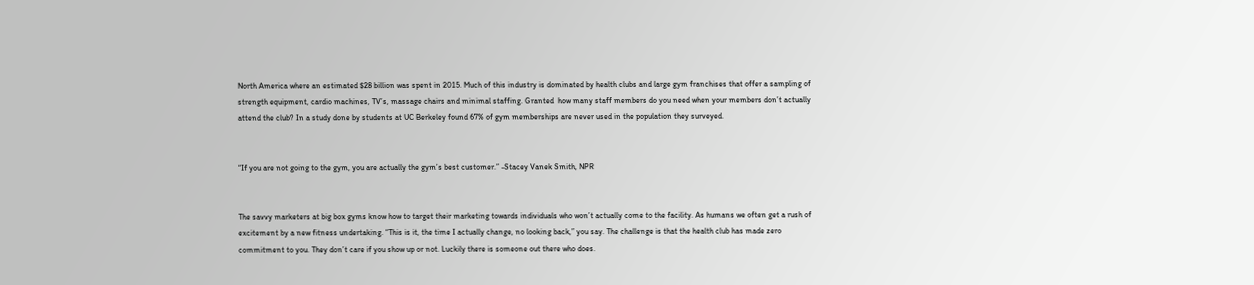North America where an estimated $28 billion was spent in 2015. Much of this industry is dominated by health clubs and large gym franchises that offer a sampling of strength equipment, cardio machines, TV’s, massage chairs and minimal staffing. Granted  how many staff members do you need when your members don’t actually attend the club? In a study done by students at UC Berkeley found 67% of gym memberships are never used in the population they surveyed.


“If you are not going to the gym, you are actually the gym’s best customer.” -Stacey Vanek Smith, NPR


The savvy marketers at big box gyms know how to target their marketing towards individuals who won’t actually come to the facility. As humans we often get a rush of excitement by a new fitness undertaking. “This is it, the time I actually change, no looking back,” you say. The challenge is that the health club has made zero commitment to you. They don’t care if you show up or not. Luckily there is someone out there who does.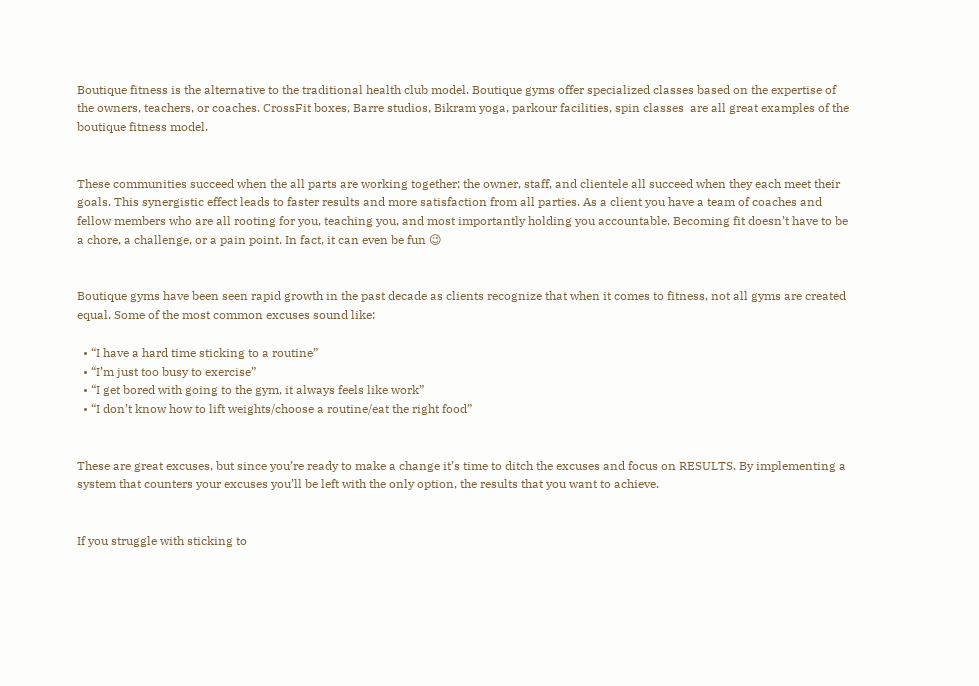Boutique fitness is the alternative to the traditional health club model. Boutique gyms offer specialized classes based on the expertise of the owners, teachers, or coaches. CrossFit boxes, Barre studios, Bikram yoga, parkour facilities, spin classes  are all great examples of the boutique fitness model.


These communities succeed when the all parts are working together; the owner, staff, and clientele all succeed when they each meet their goals. This synergistic effect leads to faster results and more satisfaction from all parties. As a client you have a team of coaches and fellow members who are all rooting for you, teaching you, and most importantly holding you accountable. Becoming fit doesn’t have to be a chore, a challenge, or a pain point. In fact, it can even be fun 😉


Boutique gyms have been seen rapid growth in the past decade as clients recognize that when it comes to fitness, not all gyms are created equal. Some of the most common excuses sound like:

  • “I have a hard time sticking to a routine”
  • “I’m just too busy to exercise”
  • “I get bored with going to the gym, it always feels like work”
  • “I don’t know how to lift weights/choose a routine/eat the right food”


These are great excuses, but since you’re ready to make a change it’s time to ditch the excuses and focus on RESULTS. By implementing a system that counters your excuses you’ll be left with the only option, the results that you want to achieve.


If you struggle with sticking to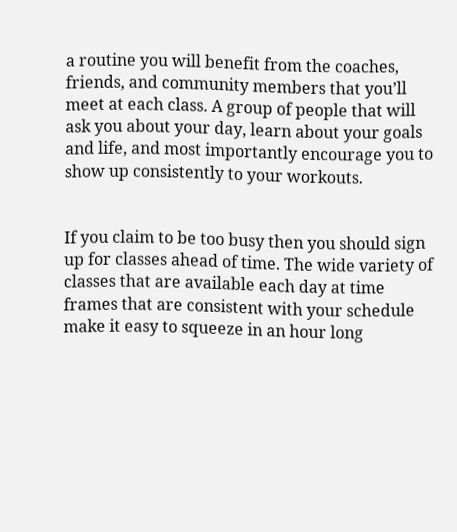a routine you will benefit from the coaches, friends, and community members that you’ll meet at each class. A group of people that will ask you about your day, learn about your goals and life, and most importantly encourage you to show up consistently to your workouts.


If you claim to be too busy then you should sign up for classes ahead of time. The wide variety of classes that are available each day at time frames that are consistent with your schedule make it easy to squeeze in an hour long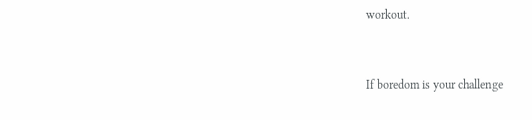workout.


If boredom is your challenge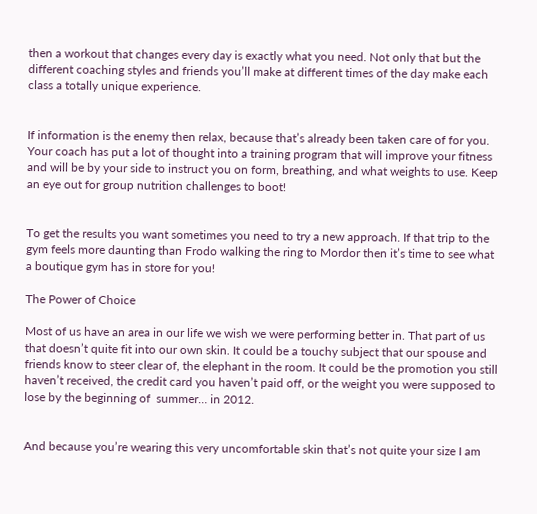then a workout that changes every day is exactly what you need. Not only that but the different coaching styles and friends you’ll make at different times of the day make each class a totally unique experience.


If information is the enemy then relax, because that’s already been taken care of for you. Your coach has put a lot of thought into a training program that will improve your fitness and will be by your side to instruct you on form, breathing, and what weights to use. Keep an eye out for group nutrition challenges to boot!


To get the results you want sometimes you need to try a new approach. If that trip to the gym feels more daunting than Frodo walking the ring to Mordor then it’s time to see what a boutique gym has in store for you!

The Power of Choice

Most of us have an area in our life we wish we were performing better in. That part of us that doesn’t quite fit into our own skin. It could be a touchy subject that our spouse and friends know to steer clear of, the elephant in the room. It could be the promotion you still haven’t received, the credit card you haven’t paid off, or the weight you were supposed to lose by the beginning of  summer… in 2012.


And because you’re wearing this very uncomfortable skin that’s not quite your size I am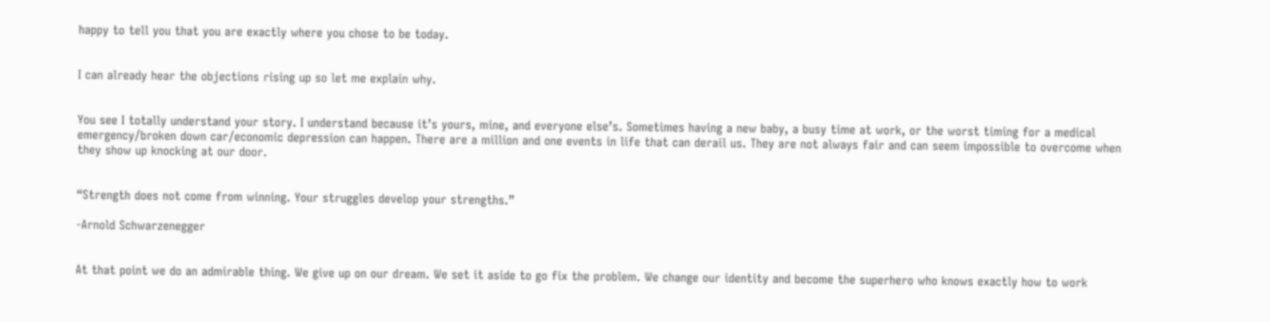happy to tell you that you are exactly where you chose to be today.


I can already hear the objections rising up so let me explain why.


You see I totally understand your story. I understand because it’s yours, mine, and everyone else’s. Sometimes having a new baby, a busy time at work, or the worst timing for a medical emergency/broken down car/economic depression can happen. There are a million and one events in life that can derail us. They are not always fair and can seem impossible to overcome when they show up knocking at our door.


“Strength does not come from winning. Your struggles develop your strengths.”

-Arnold Schwarzenegger


At that point we do an admirable thing. We give up on our dream. We set it aside to go fix the problem. We change our identity and become the superhero who knows exactly how to work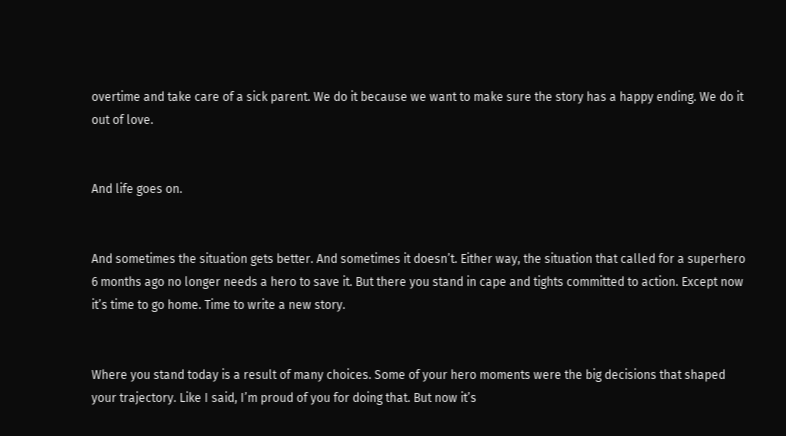overtime and take care of a sick parent. We do it because we want to make sure the story has a happy ending. We do it out of love.


And life goes on.


And sometimes the situation gets better. And sometimes it doesn’t. Either way, the situation that called for a superhero 6 months ago no longer needs a hero to save it. But there you stand in cape and tights committed to action. Except now it’s time to go home. Time to write a new story.


Where you stand today is a result of many choices. Some of your hero moments were the big decisions that shaped your trajectory. Like I said, I’m proud of you for doing that. But now it’s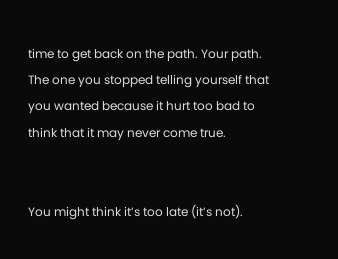time to get back on the path. Your path. The one you stopped telling yourself that you wanted because it hurt too bad to think that it may never come true.


You might think it’s too late (it’s not).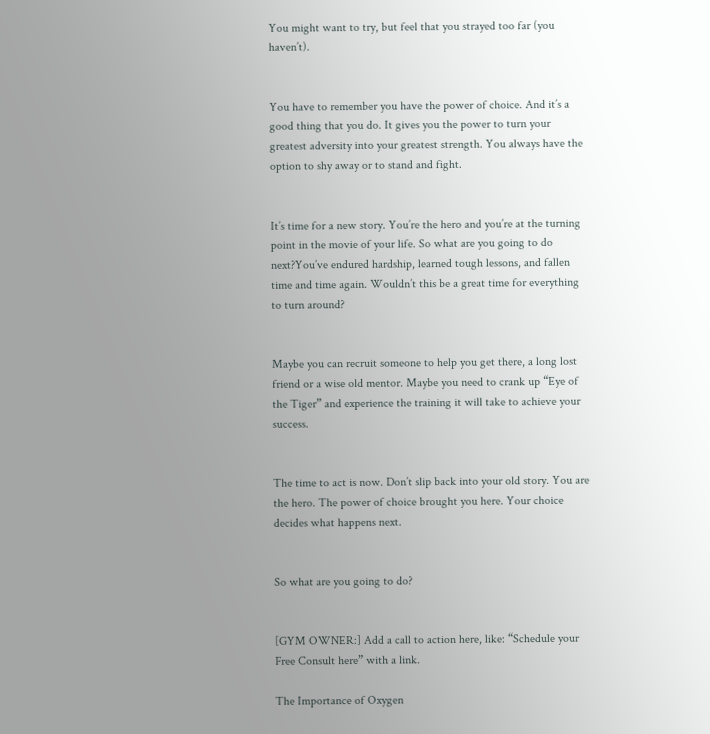You might want to try, but feel that you strayed too far (you haven’t).


You have to remember you have the power of choice. And it’s a good thing that you do. It gives you the power to turn your greatest adversity into your greatest strength. You always have the option to shy away or to stand and fight.


It’s time for a new story. You’re the hero and you’re at the turning point in the movie of your life. So what are you going to do next?You’ve endured hardship, learned tough lessons, and fallen time and time again. Wouldn’t this be a great time for everything to turn around?


Maybe you can recruit someone to help you get there, a long lost friend or a wise old mentor. Maybe you need to crank up “Eye of the Tiger” and experience the training it will take to achieve your success.


The time to act is now. Don’t slip back into your old story. You are the hero. The power of choice brought you here. Your choice decides what happens next.


So what are you going to do?


[GYM OWNER:] Add a call to action here, like: “Schedule your Free Consult here” with a link.

The Importance of Oxygen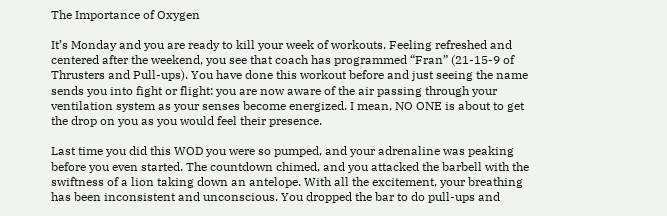The Importance of Oxygen

It’s Monday and you are ready to kill your week of workouts. Feeling refreshed and centered after the weekend, you see that coach has programmed “Fran” (21-15-9 of Thrusters and Pull-ups). You have done this workout before and just seeing the name sends you into fight or flight: you are now aware of the air passing through your ventilation system as your senses become energized. I mean, NO ONE is about to get the drop on you as you would feel their presence.

Last time you did this WOD you were so pumped, and your adrenaline was peaking before you even started. The countdown chimed, and you attacked the barbell with the swiftness of a lion taking down an antelope. With all the excitement, your breathing has been inconsistent and unconscious. You dropped the bar to do pull-ups and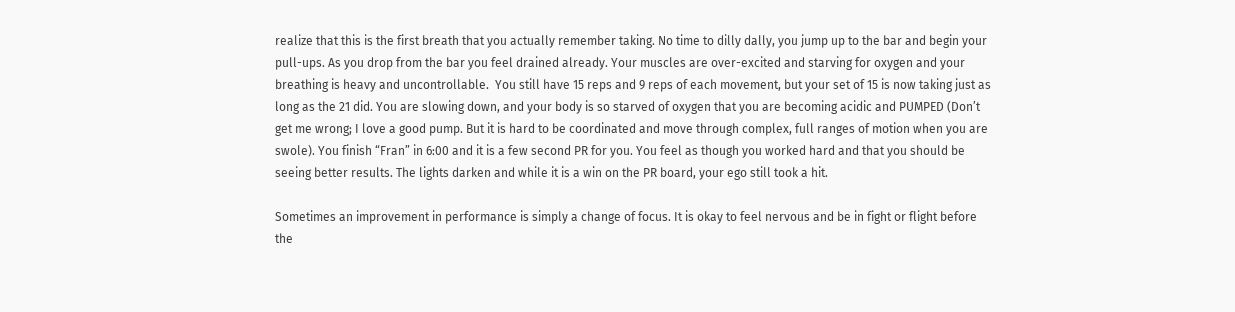realize that this is the first breath that you actually remember taking. No time to dilly dally, you jump up to the bar and begin your pull-ups. As you drop from the bar you feel drained already. Your muscles are over-excited and starving for oxygen and your breathing is heavy and uncontrollable.  You still have 15 reps and 9 reps of each movement, but your set of 15 is now taking just as long as the 21 did. You are slowing down, and your body is so starved of oxygen that you are becoming acidic and PUMPED (Don’t get me wrong; I love a good pump. But it is hard to be coordinated and move through complex, full ranges of motion when you are swole). You finish “Fran” in 6:00 and it is a few second PR for you. You feel as though you worked hard and that you should be seeing better results. The lights darken and while it is a win on the PR board, your ego still took a hit.

Sometimes an improvement in performance is simply a change of focus. It is okay to feel nervous and be in fight or flight before the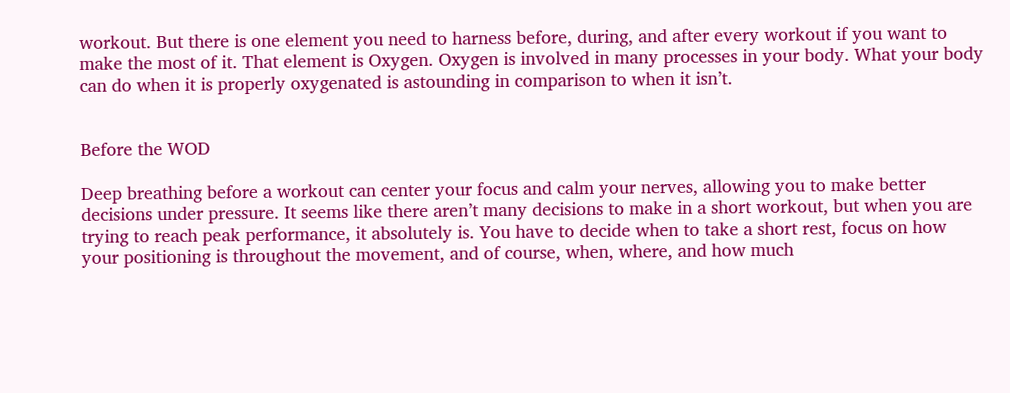workout. But there is one element you need to harness before, during, and after every workout if you want to make the most of it. That element is Oxygen. Oxygen is involved in many processes in your body. What your body can do when it is properly oxygenated is astounding in comparison to when it isn’t.


Before the WOD

Deep breathing before a workout can center your focus and calm your nerves, allowing you to make better decisions under pressure. It seems like there aren’t many decisions to make in a short workout, but when you are trying to reach peak performance, it absolutely is. You have to decide when to take a short rest, focus on how your positioning is throughout the movement, and of course, when, where, and how much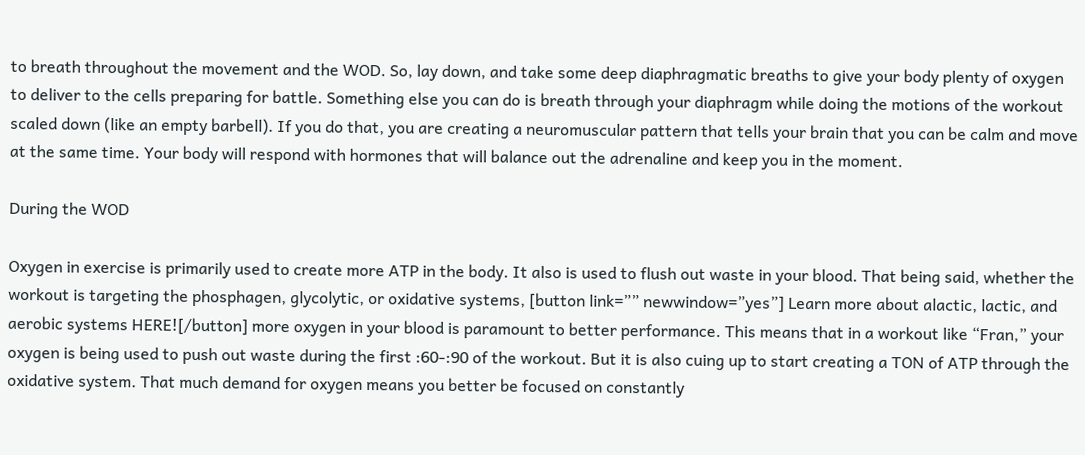to breath throughout the movement and the WOD. So, lay down, and take some deep diaphragmatic breaths to give your body plenty of oxygen to deliver to the cells preparing for battle. Something else you can do is breath through your diaphragm while doing the motions of the workout scaled down (like an empty barbell). If you do that, you are creating a neuromuscular pattern that tells your brain that you can be calm and move at the same time. Your body will respond with hormones that will balance out the adrenaline and keep you in the moment.

During the WOD

Oxygen in exercise is primarily used to create more ATP in the body. It also is used to flush out waste in your blood. That being said, whether the workout is targeting the phosphagen, glycolytic, or oxidative systems, [button link=”” newwindow=”yes”] Learn more about alactic, lactic, and aerobic systems HERE![/button] more oxygen in your blood is paramount to better performance. This means that in a workout like “Fran,” your oxygen is being used to push out waste during the first :60-:90 of the workout. But it is also cuing up to start creating a TON of ATP through the oxidative system. That much demand for oxygen means you better be focused on constantly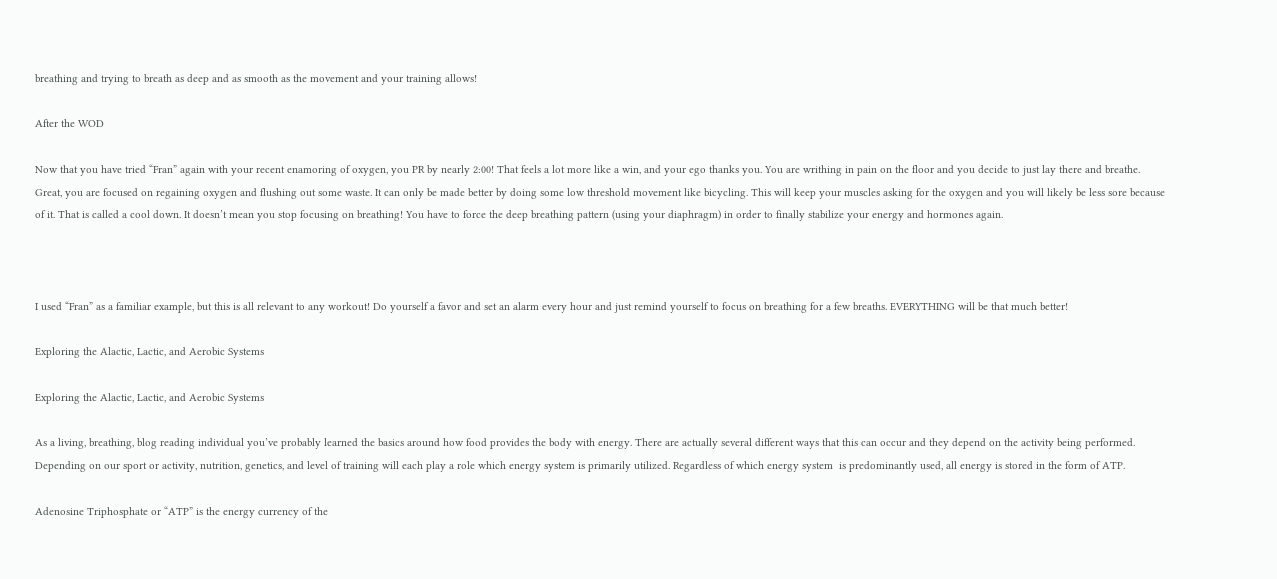breathing and trying to breath as deep and as smooth as the movement and your training allows!

After the WOD

Now that you have tried “Fran” again with your recent enamoring of oxygen, you PR by nearly 2:00! That feels a lot more like a win, and your ego thanks you. You are writhing in pain on the floor and you decide to just lay there and breathe. Great, you are focused on regaining oxygen and flushing out some waste. It can only be made better by doing some low threshold movement like bicycling. This will keep your muscles asking for the oxygen and you will likely be less sore because of it. That is called a cool down. It doesn’t mean you stop focusing on breathing! You have to force the deep breathing pattern (using your diaphragm) in order to finally stabilize your energy and hormones again.



I used “Fran” as a familiar example, but this is all relevant to any workout! Do yourself a favor and set an alarm every hour and just remind yourself to focus on breathing for a few breaths. EVERYTHING will be that much better!

Exploring the Alactic, Lactic, and Aerobic Systems

Exploring the Alactic, Lactic, and Aerobic Systems

As a living, breathing, blog reading individual you’ve probably learned the basics around how food provides the body with energy. There are actually several different ways that this can occur and they depend on the activity being performed. Depending on our sport or activity, nutrition, genetics, and level of training will each play a role which energy system is primarily utilized. Regardless of which energy system  is predominantly used, all energy is stored in the form of ATP.

Adenosine Triphosphate or “ATP” is the energy currency of the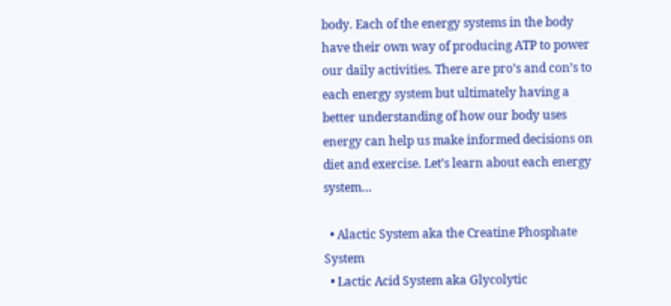body. Each of the energy systems in the body have their own way of producing ATP to power our daily activities. There are pro’s and con’s to each energy system but ultimately having a better understanding of how our body uses energy can help us make informed decisions on diet and exercise. Let’s learn about each energy system…

  • Alactic System aka the Creatine Phosphate System
  • Lactic Acid System aka Glycolytic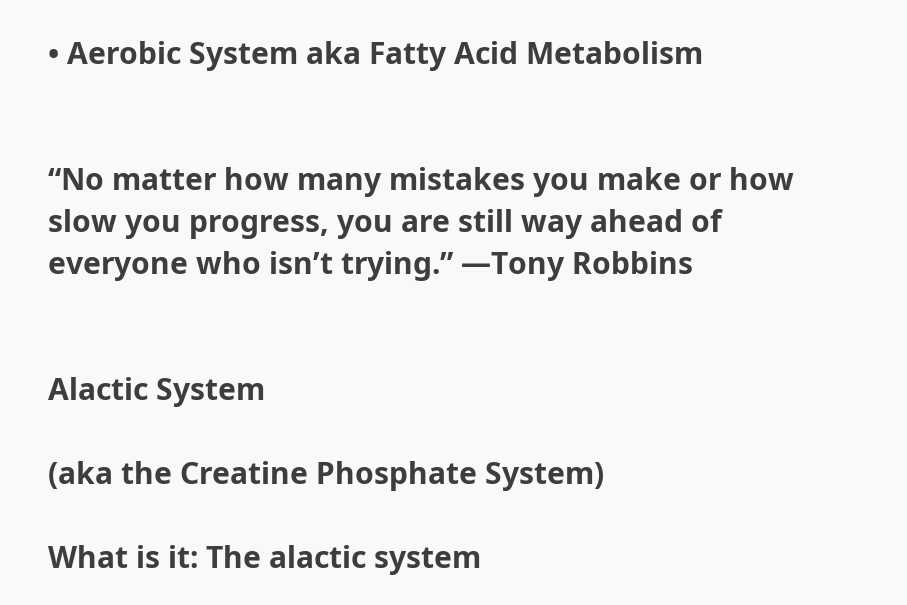• Aerobic System aka Fatty Acid Metabolism


“No matter how many mistakes you make or how slow you progress, you are still way ahead of everyone who isn’t trying.” —Tony Robbins


Alactic System

(aka the Creatine Phosphate System)

What is it: The alactic system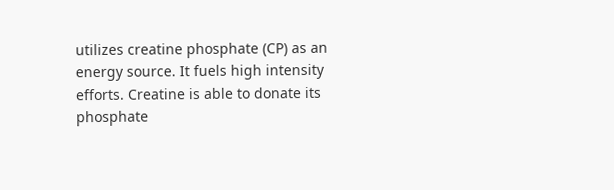utilizes creatine phosphate (CP) as an energy source. It fuels high intensity efforts. Creatine is able to donate its phosphate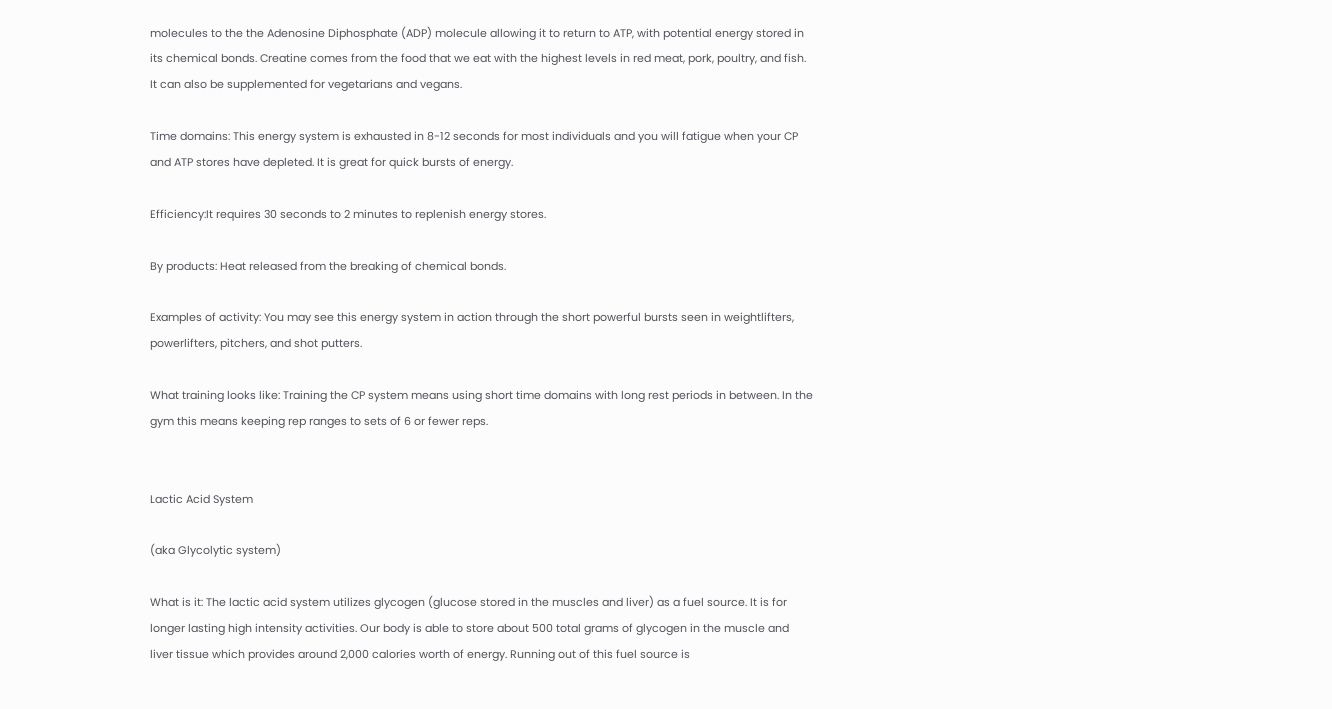molecules to the the Adenosine Diphosphate (ADP) molecule allowing it to return to ATP, with potential energy stored in its chemical bonds. Creatine comes from the food that we eat with the highest levels in red meat, pork, poultry, and fish. It can also be supplemented for vegetarians and vegans.

Time domains: This energy system is exhausted in 8-12 seconds for most individuals and you will fatigue when your CP and ATP stores have depleted. It is great for quick bursts of energy.

Efficiency:It requires 30 seconds to 2 minutes to replenish energy stores.

By products: Heat released from the breaking of chemical bonds.

Examples of activity: You may see this energy system in action through the short powerful bursts seen in weightlifters, powerlifters, pitchers, and shot putters.

What training looks like: Training the CP system means using short time domains with long rest periods in between. In the gym this means keeping rep ranges to sets of 6 or fewer reps.


Lactic Acid System

(aka Glycolytic system)

What is it: The lactic acid system utilizes glycogen (glucose stored in the muscles and liver) as a fuel source. It is for longer lasting high intensity activities. Our body is able to store about 500 total grams of glycogen in the muscle and liver tissue which provides around 2,000 calories worth of energy. Running out of this fuel source is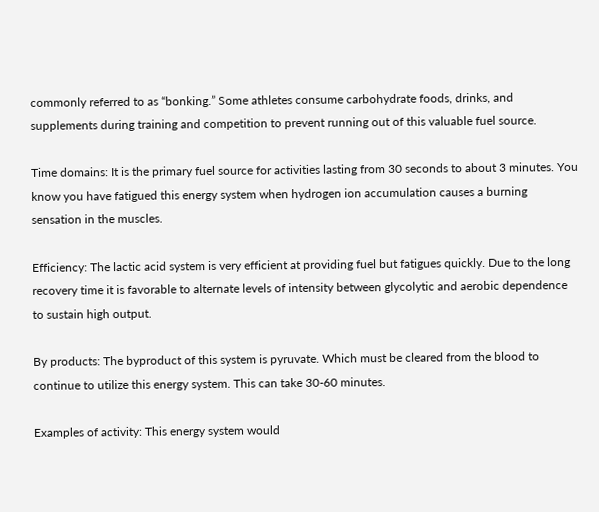commonly referred to as “bonking.” Some athletes consume carbohydrate foods, drinks, and supplements during training and competition to prevent running out of this valuable fuel source.

Time domains: It is the primary fuel source for activities lasting from 30 seconds to about 3 minutes. You know you have fatigued this energy system when hydrogen ion accumulation causes a burning sensation in the muscles.

Efficiency: The lactic acid system is very efficient at providing fuel but fatigues quickly. Due to the long recovery time it is favorable to alternate levels of intensity between glycolytic and aerobic dependence to sustain high output.

By products: The byproduct of this system is pyruvate. Which must be cleared from the blood to continue to utilize this energy system. This can take 30-60 minutes.

Examples of activity: This energy system would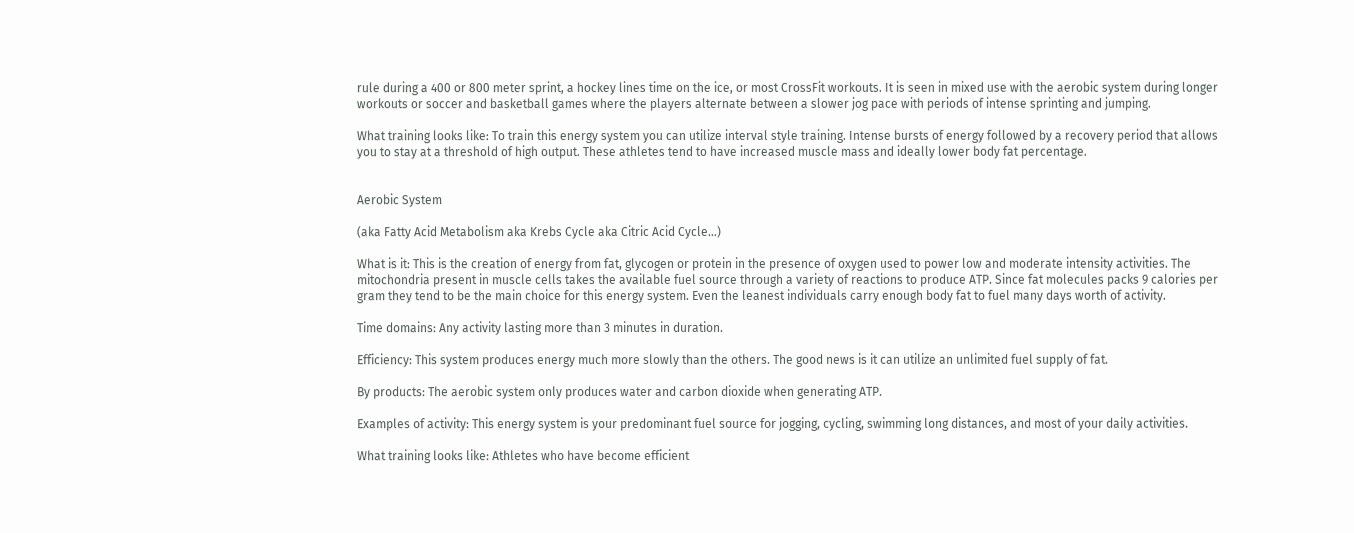rule during a 400 or 800 meter sprint, a hockey lines time on the ice, or most CrossFit workouts. It is seen in mixed use with the aerobic system during longer workouts or soccer and basketball games where the players alternate between a slower jog pace with periods of intense sprinting and jumping.

What training looks like: To train this energy system you can utilize interval style training. Intense bursts of energy followed by a recovery period that allows you to stay at a threshold of high output. These athletes tend to have increased muscle mass and ideally lower body fat percentage.


Aerobic System

(aka Fatty Acid Metabolism aka Krebs Cycle aka Citric Acid Cycle…)

What is it: This is the creation of energy from fat, glycogen or protein in the presence of oxygen used to power low and moderate intensity activities. The mitochondria present in muscle cells takes the available fuel source through a variety of reactions to produce ATP. Since fat molecules packs 9 calories per gram they tend to be the main choice for this energy system. Even the leanest individuals carry enough body fat to fuel many days worth of activity.

Time domains: Any activity lasting more than 3 minutes in duration.

Efficiency: This system produces energy much more slowly than the others. The good news is it can utilize an unlimited fuel supply of fat.

By products: The aerobic system only produces water and carbon dioxide when generating ATP.

Examples of activity: This energy system is your predominant fuel source for jogging, cycling, swimming long distances, and most of your daily activities.

What training looks like: Athletes who have become efficient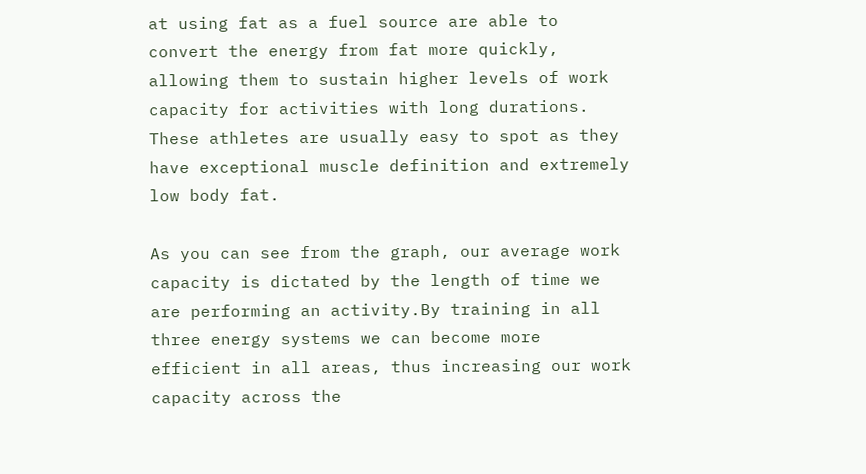at using fat as a fuel source are able to convert the energy from fat more quickly, allowing them to sustain higher levels of work capacity for activities with long durations. These athletes are usually easy to spot as they have exceptional muscle definition and extremely low body fat.

As you can see from the graph, our average work capacity is dictated by the length of time we are performing an activity.By training in all three energy systems we can become more efficient in all areas, thus increasing our work capacity across the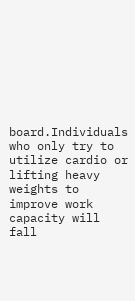board.Individuals who only try to utilize cardio or lifting heavy weights to improve work capacity will fall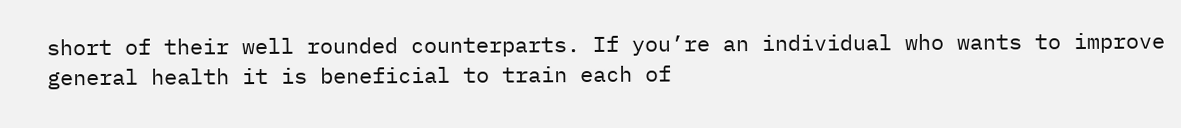short of their well rounded counterparts. If you’re an individual who wants to improve general health it is beneficial to train each of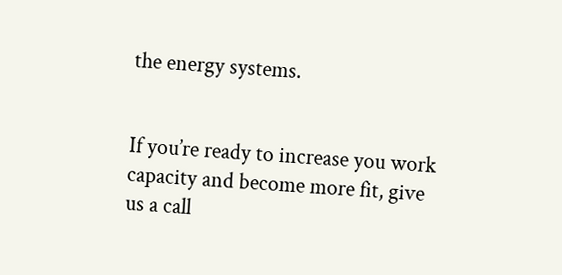the energy systems.


If you’re ready to increase you work capacity and become more fit, give us a call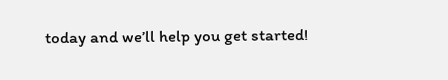today and we’ll help you get started!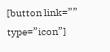[button link=”” type=”icon”]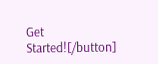Get Started![/button]